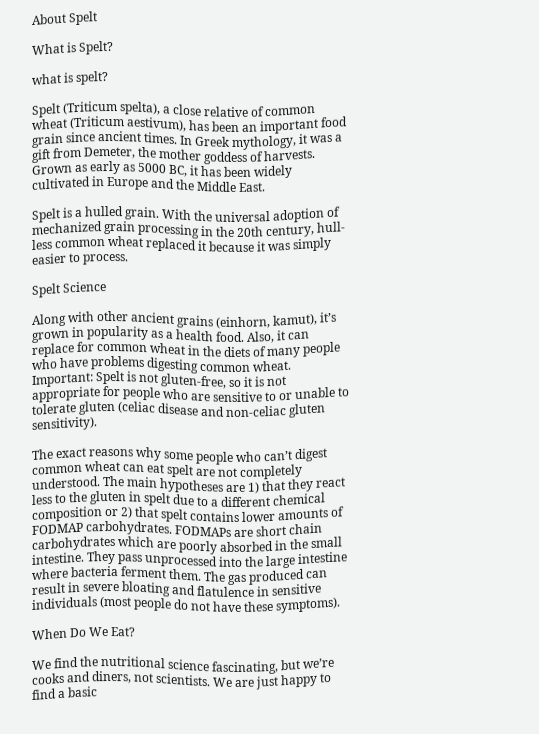About Spelt

What is Spelt?

what is spelt?

Spelt (Triticum spelta), a close relative of common wheat (Triticum aestivum), has been an important food grain since ancient times. In Greek mythology, it was a gift from Demeter, the mother goddess of harvests. Grown as early as 5000 BC, it has been widely cultivated in Europe and the Middle East.

Spelt is a hulled grain. With the universal adoption of mechanized grain processing in the 20th century, hull-less common wheat replaced it because it was simply easier to process.

Spelt Science

Along with other ancient grains (einhorn, kamut), it’s grown in popularity as a health food. Also, it can replace for common wheat in the diets of many people who have problems digesting common wheat. Important: Spelt is not gluten-free, so it is not appropriate for people who are sensitive to or unable to tolerate gluten (celiac disease and non-celiac gluten sensitivity).

The exact reasons why some people who can’t digest common wheat can eat spelt are not completely understood. The main hypotheses are 1) that they react less to the gluten in spelt due to a different chemical composition or 2) that spelt contains lower amounts of FODMAP carbohydrates. FODMAPs are short chain carbohydrates which are poorly absorbed in the small intestine. They pass unprocessed into the large intestine where bacteria ferment them. The gas produced can result in severe bloating and flatulence in sensitive individuals (most people do not have these symptoms).

When Do We Eat?

We find the nutritional science fascinating, but we’re cooks and diners, not scientists. We are just happy to find a basic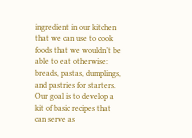ingredient in our kitchen that we can use to cook foods that we wouldn’t be able to eat otherwise: breads, pastas, dumplings, and pastries for starters. Our goal is to develop a kit of basic recipes that can serve as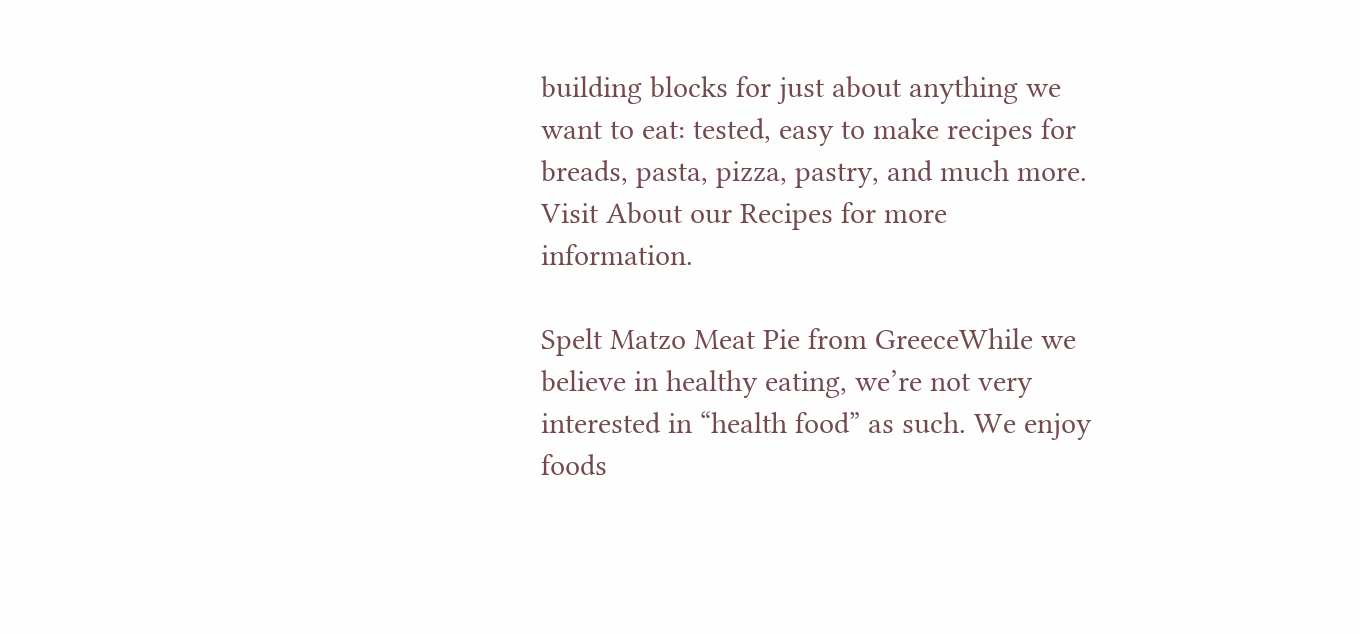building blocks for just about anything we want to eat: tested, easy to make recipes for breads, pasta, pizza, pastry, and much more. Visit About our Recipes for more information.

Spelt Matzo Meat Pie from GreeceWhile we believe in healthy eating, we’re not very interested in “health food” as such. We enjoy foods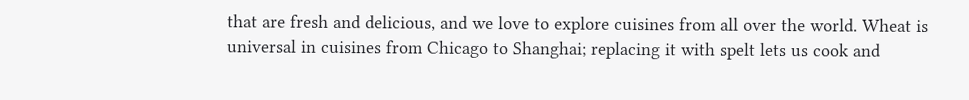that are fresh and delicious, and we love to explore cuisines from all over the world. Wheat is universal in cuisines from Chicago to Shanghai; replacing it with spelt lets us cook and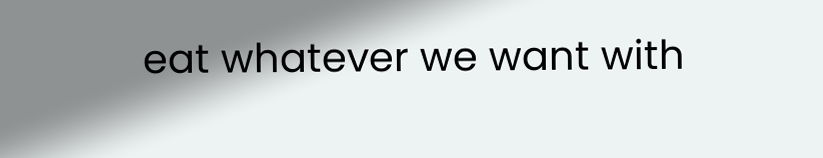eat whatever we want with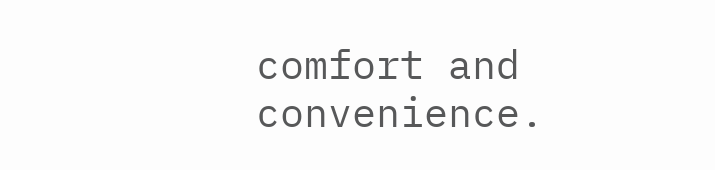comfort and convenience.